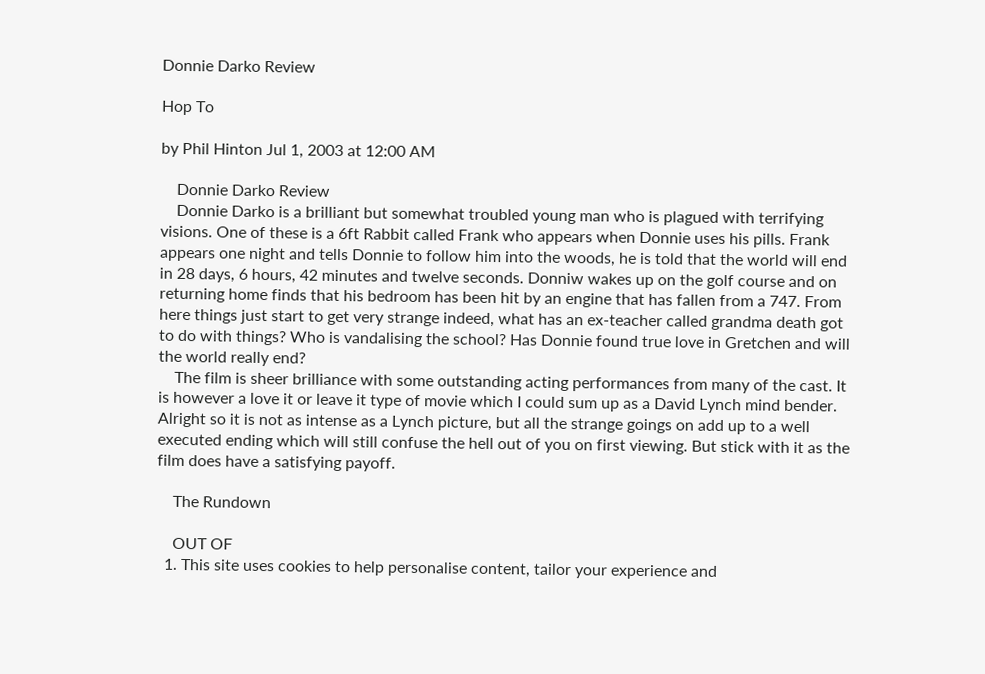Donnie Darko Review

Hop To

by Phil Hinton Jul 1, 2003 at 12:00 AM

    Donnie Darko Review
    Donnie Darko is a brilliant but somewhat troubled young man who is plagued with terrifying visions. One of these is a 6ft Rabbit called Frank who appears when Donnie uses his pills. Frank appears one night and tells Donnie to follow him into the woods, he is told that the world will end in 28 days, 6 hours, 42 minutes and twelve seconds. Donniw wakes up on the golf course and on returning home finds that his bedroom has been hit by an engine that has fallen from a 747. From here things just start to get very strange indeed, what has an ex-teacher called grandma death got to do with things? Who is vandalising the school? Has Donnie found true love in Gretchen and will the world really end?
    The film is sheer brilliance with some outstanding acting performances from many of the cast. It is however a love it or leave it type of movie which I could sum up as a David Lynch mind bender. Alright so it is not as intense as a Lynch picture, but all the strange goings on add up to a well executed ending which will still confuse the hell out of you on first viewing. But stick with it as the film does have a satisfying payoff.

    The Rundown

    OUT OF
  1. This site uses cookies to help personalise content, tailor your experience and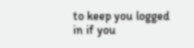to keep you logged in if you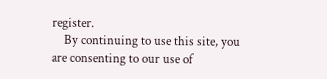register.
    By continuing to use this site, you are consenting to our use of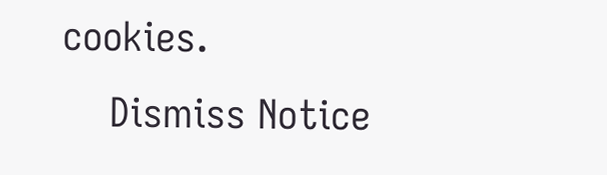cookies.
    Dismiss Notice